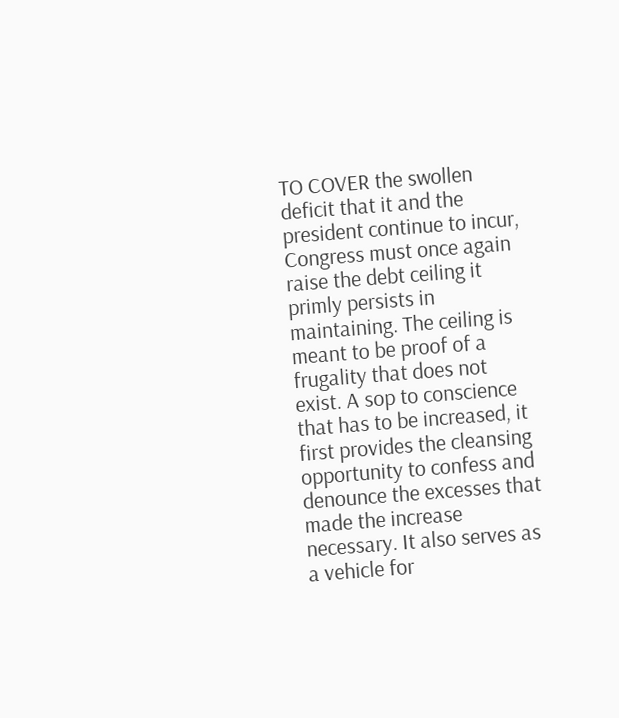TO COVER the swollen deficit that it and the president continue to incur, Congress must once again raise the debt ceiling it primly persists in maintaining. The ceiling is meant to be proof of a frugality that does not exist. A sop to conscience that has to be increased, it first provides the cleansing opportunity to confess and denounce the excesses that made the increase necessary. It also serves as a vehicle for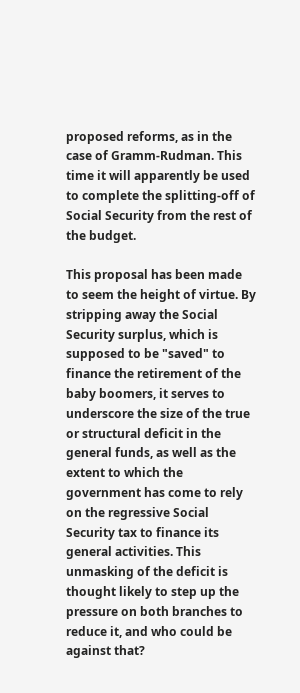proposed reforms, as in the case of Gramm-Rudman. This time it will apparently be used to complete the splitting-off of Social Security from the rest of the budget.

This proposal has been made to seem the height of virtue. By stripping away the Social Security surplus, which is supposed to be "saved" to finance the retirement of the baby boomers, it serves to underscore the size of the true or structural deficit in the general funds, as well as the extent to which the government has come to rely on the regressive Social Security tax to finance its general activities. This unmasking of the deficit is thought likely to step up the pressure on both branches to reduce it, and who could be against that?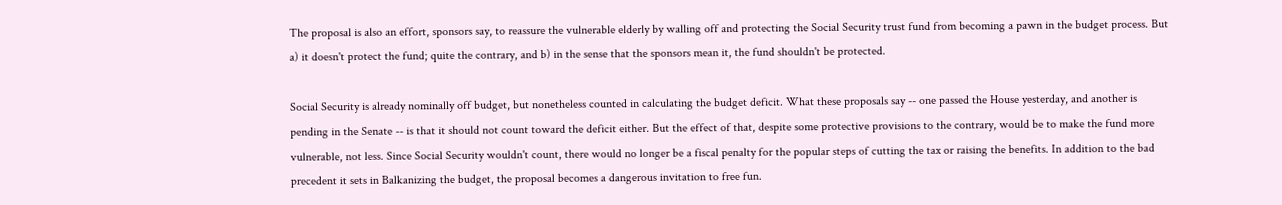The proposal is also an effort, sponsors say, to reassure the vulnerable elderly by walling off and protecting the Social Security trust fund from becoming a pawn in the budget process. But a) it doesn't protect the fund; quite the contrary, and b) in the sense that the sponsors mean it, the fund shouldn't be protected.

Social Security is already nominally off budget, but nonetheless counted in calculating the budget deficit. What these proposals say -- one passed the House yesterday, and another is pending in the Senate -- is that it should not count toward the deficit either. But the effect of that, despite some protective provisions to the contrary, would be to make the fund more vulnerable, not less. Since Social Security wouldn't count, there would no longer be a fiscal penalty for the popular steps of cutting the tax or raising the benefits. In addition to the bad precedent it sets in Balkanizing the budget, the proposal becomes a dangerous invitation to free fun.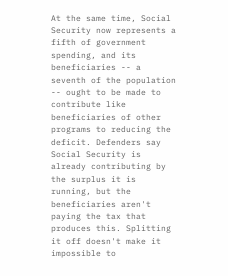At the same time, Social Security now represents a fifth of government spending, and its beneficiaries -- a seventh of the population -- ought to be made to contribute like beneficiaries of other programs to reducing the deficit. Defenders say Social Security is already contributing by the surplus it is running, but the beneficiaries aren't paying the tax that produces this. Splitting it off doesn't make it impossible to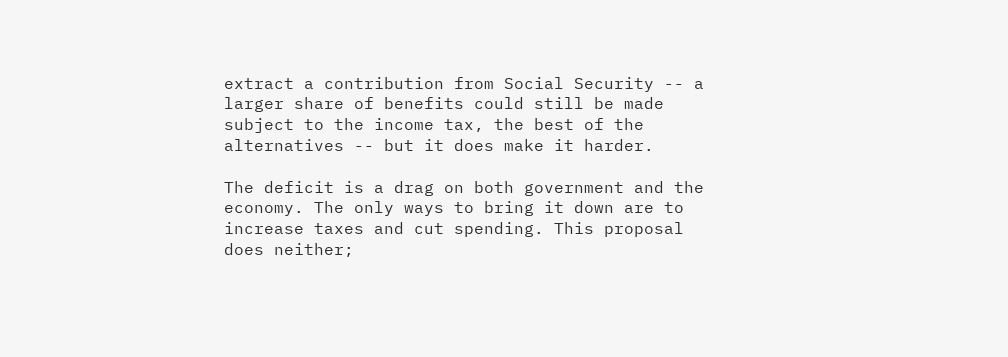extract a contribution from Social Security -- a larger share of benefits could still be made subject to the income tax, the best of the alternatives -- but it does make it harder.

The deficit is a drag on both government and the economy. The only ways to bring it down are to increase taxes and cut spending. This proposal does neither;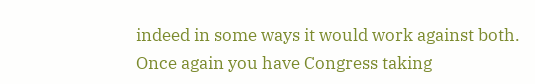indeed in some ways it would work against both. Once again you have Congress taking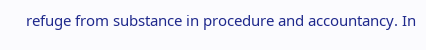refuge from substance in procedure and accountancy. In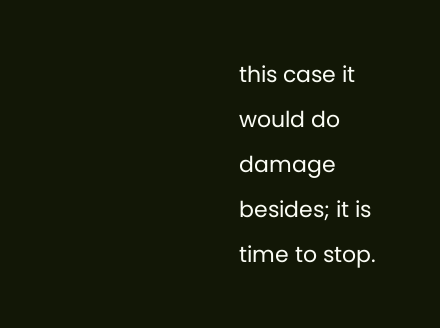this case it would do damage besides; it is time to stop.